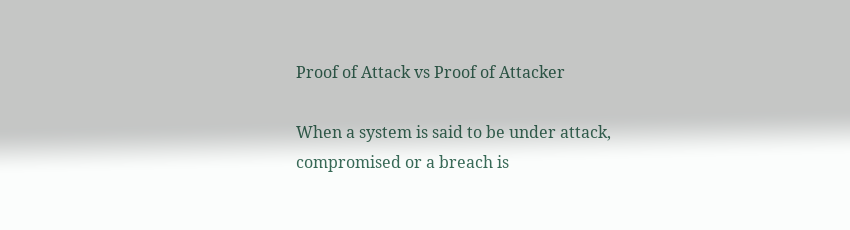Proof of Attack vs Proof of Attacker

When a system is said to be under attack, compromised or a breach is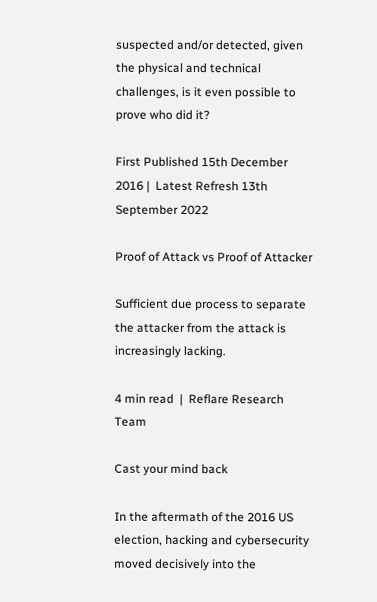suspected and/or detected, given the physical and technical challenges, is it even possible to prove who did it?

First Published 15th December 2016 |  Latest Refresh 13th September 2022

Proof of Attack vs Proof of Attacker

Sufficient due process to separate the attacker from the attack is increasingly lacking.

4 min read  |  Reflare Research Team

Cast your mind back

In the aftermath of the 2016 US election, hacking and cybersecurity moved decisively into the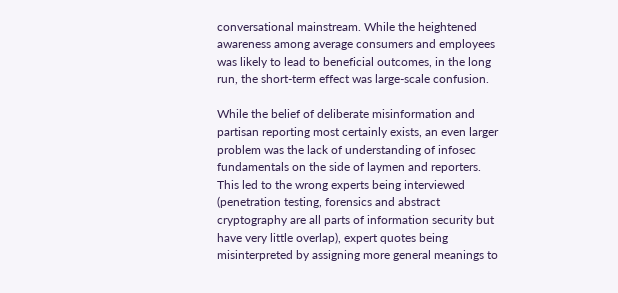conversational mainstream. While the heightened awareness among average consumers and employees was likely to lead to beneficial outcomes, in the long run, the short-term effect was large-scale confusion.

While the belief of deliberate misinformation and partisan reporting most certainly exists, an even larger problem was the lack of understanding of infosec fundamentals on the side of laymen and reporters. This led to the wrong experts being interviewed (penetration testing, forensics and abstract cryptography are all parts of information security but have very little overlap), expert quotes being misinterpreted by assigning more general meanings to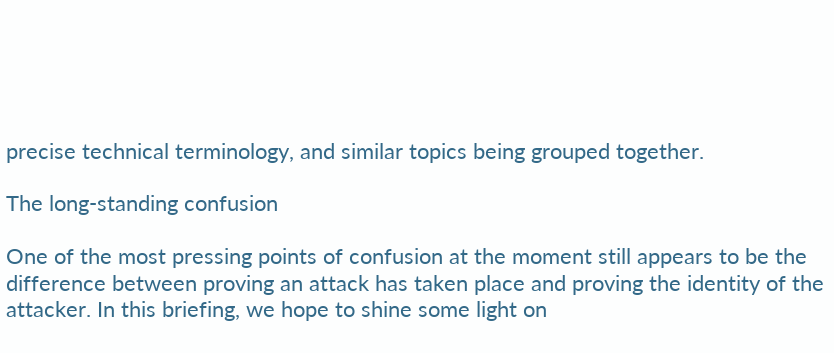precise technical terminology, and similar topics being grouped together.

The long-standing confusion

One of the most pressing points of confusion at the moment still appears to be the difference between proving an attack has taken place and proving the identity of the attacker. In this briefing, we hope to shine some light on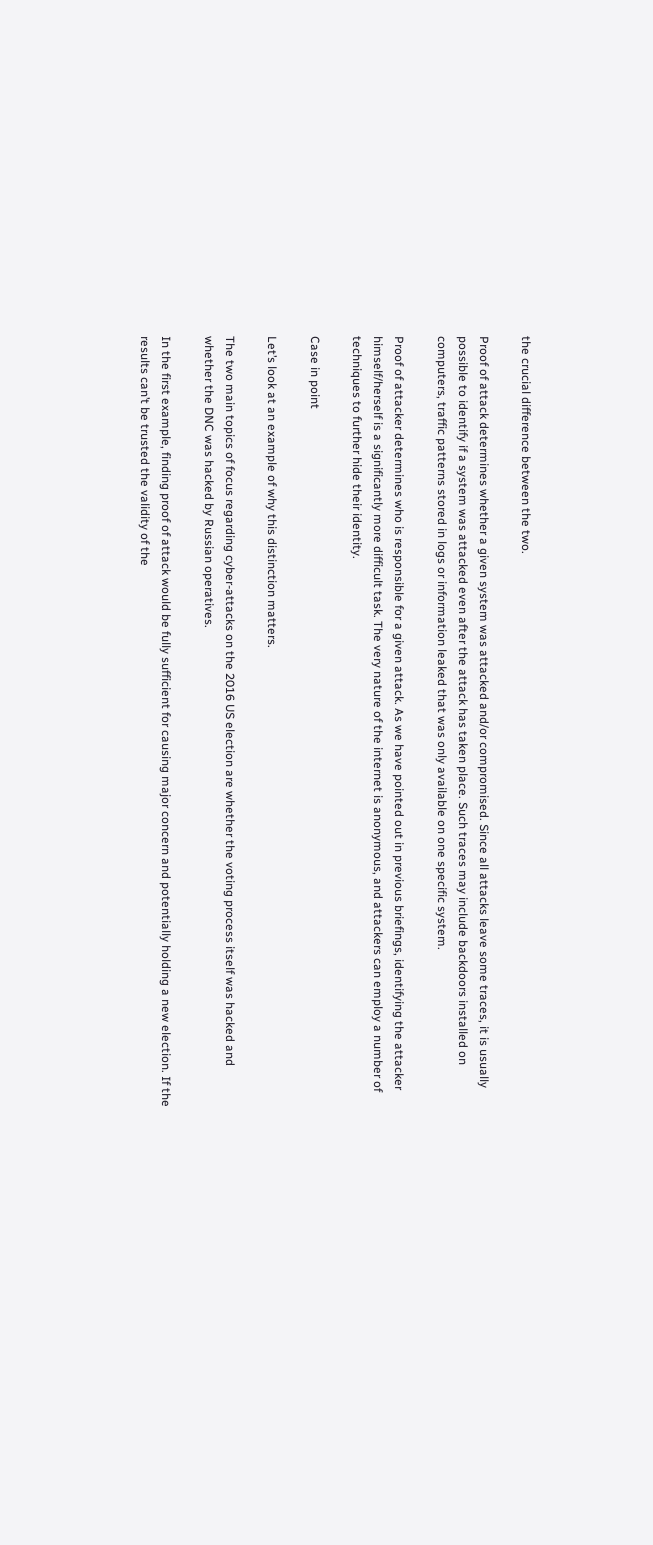the crucial difference between the two.

Proof of attack determines whether a given system was attacked and/or compromised. Since all attacks leave some traces, it is usually possible to identify if a system was attacked even after the attack has taken place. Such traces may include backdoors installed on computers, traffic patterns stored in logs or information leaked that was only available on one specific system.

Proof of attacker determines who is responsible for a given attack. As we have pointed out in previous briefings, identifying the attacker himself/herself is a significantly more difficult task. The very nature of the internet is anonymous, and attackers can employ a number of techniques to further hide their identity.

Case in point

Let’s look at an example of why this distinction matters.

The two main topics of focus regarding cyber-attacks on the 2016 US election are whether the voting process itself was hacked and whether the DNC was hacked by Russian operatives.

In the first example, finding proof of attack would be fully sufficient for causing major concern and potentially holding a new election. If the results can’t be trusted the validity of the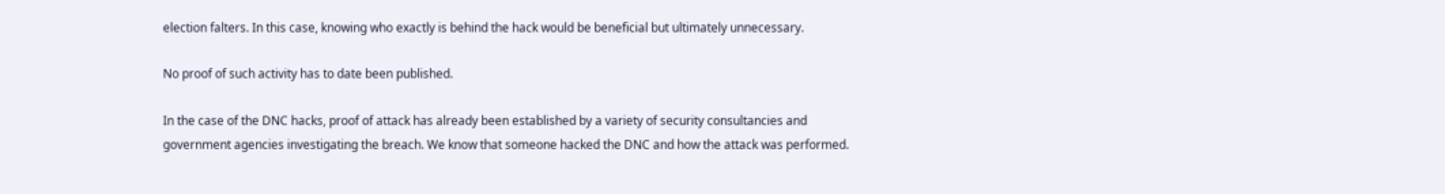election falters. In this case, knowing who exactly is behind the hack would be beneficial but ultimately unnecessary.

No proof of such activity has to date been published.

In the case of the DNC hacks, proof of attack has already been established by a variety of security consultancies and government agencies investigating the breach. We know that someone hacked the DNC and how the attack was performed.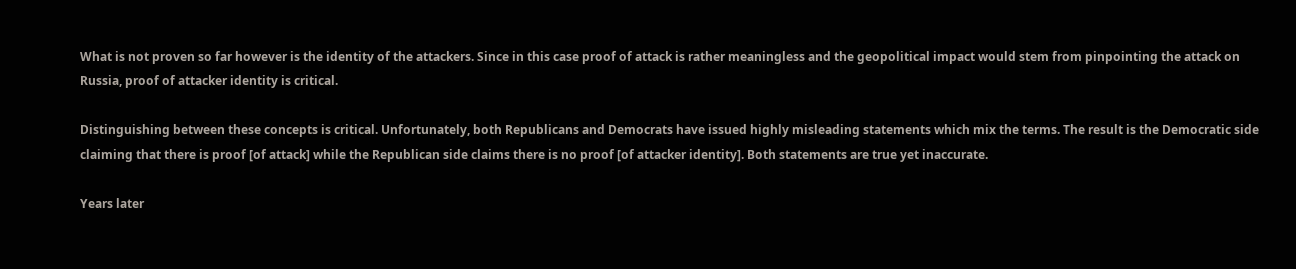What is not proven so far however is the identity of the attackers. Since in this case proof of attack is rather meaningless and the geopolitical impact would stem from pinpointing the attack on Russia, proof of attacker identity is critical.

Distinguishing between these concepts is critical. Unfortunately, both Republicans and Democrats have issued highly misleading statements which mix the terms. The result is the Democratic side claiming that there is proof [of attack] while the Republican side claims there is no proof [of attacker identity]. Both statements are true yet inaccurate.

Years later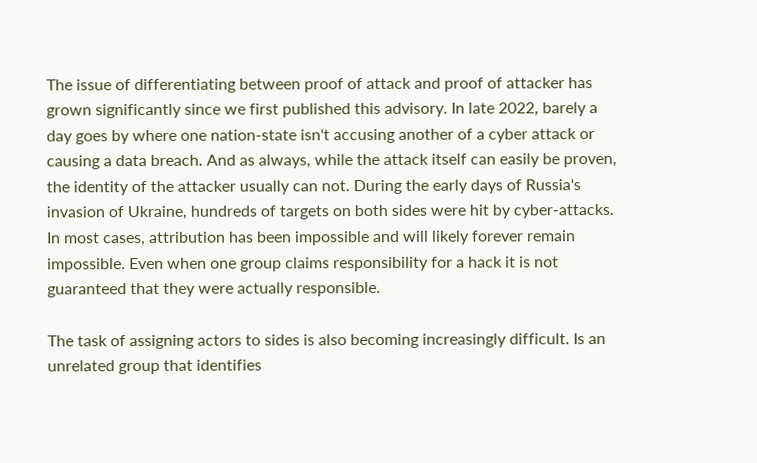The issue of differentiating between proof of attack and proof of attacker has grown significantly since we first published this advisory. In late 2022, barely a day goes by where one nation-state isn't accusing another of a cyber attack or causing a data breach. And as always, while the attack itself can easily be proven, the identity of the attacker usually can not. During the early days of Russia's invasion of Ukraine, hundreds of targets on both sides were hit by cyber-attacks. In most cases, attribution has been impossible and will likely forever remain impossible. Even when one group claims responsibility for a hack it is not guaranteed that they were actually responsible.

The task of assigning actors to sides is also becoming increasingly difficult. Is an unrelated group that identifies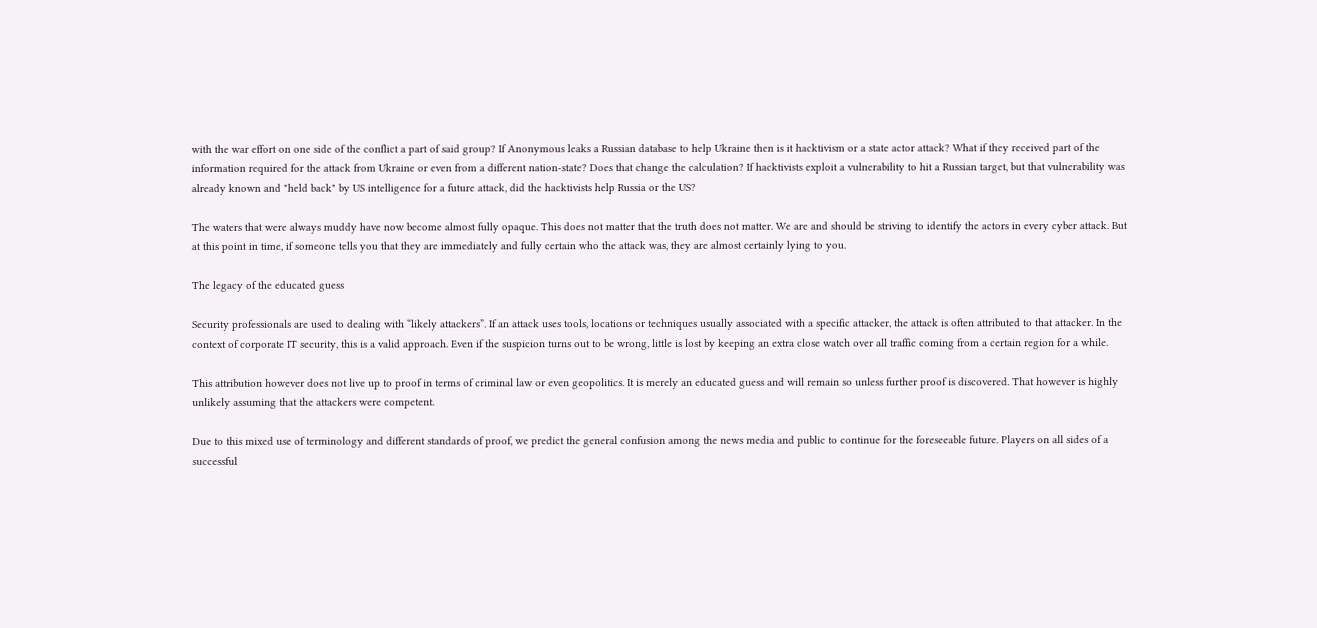with the war effort on one side of the conflict a part of said group? If Anonymous leaks a Russian database to help Ukraine then is it hacktivism or a state actor attack? What if they received part of the information required for the attack from Ukraine or even from a different nation-state? Does that change the calculation? If hacktivists exploit a vulnerability to hit a Russian target, but that vulnerability was already known and "held back" by US intelligence for a future attack, did the hacktivists help Russia or the US?

The waters that were always muddy have now become almost fully opaque. This does not matter that the truth does not matter. We are and should be striving to identify the actors in every cyber attack. But at this point in time, if someone tells you that they are immediately and fully certain who the attack was, they are almost certainly lying to you.

The legacy of the educated guess

Security professionals are used to dealing with “likely attackers”. If an attack uses tools, locations or techniques usually associated with a specific attacker, the attack is often attributed to that attacker. In the context of corporate IT security, this is a valid approach. Even if the suspicion turns out to be wrong, little is lost by keeping an extra close watch over all traffic coming from a certain region for a while.

This attribution however does not live up to proof in terms of criminal law or even geopolitics. It is merely an educated guess and will remain so unless further proof is discovered. That however is highly unlikely assuming that the attackers were competent.

Due to this mixed use of terminology and different standards of proof, we predict the general confusion among the news media and public to continue for the foreseeable future. Players on all sides of a successful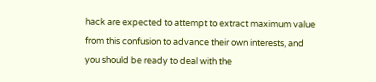hack are expected to attempt to extract maximum value from this confusion to advance their own interests, and you should be ready to deal with the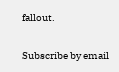fallout.

Subscribe by email